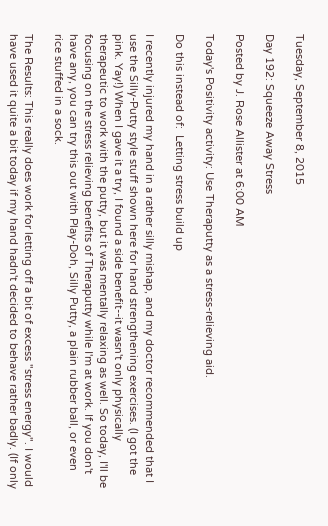Tuesday, September 8, 2015

Day 192: Squeeze Away Stress

Posted by J. Rose Allister at 6:00 AM

Today's Positivity activity: Use Theraputty as a stress-relieving aid.

Do this instead of:  Letting stress build up

I recently injured my hand in a rather silly mishap, and my doctor recommended that I use the Silly-Putty style stuff shown here for hand strengthening exercises. (I got the pink. Yay!) When I gave it a try, I found a side benefit--it wasn't only physically therapeutic to work with the putty, but it was mentally relaxing as well. So today, I'll be focusing on the stress relieving benefits of Theraputty while I'm at work. If you don't have any, you can try this out with Play-Doh, Silly Putty, a plain rubber ball, or even rice stuffed in a sock.

The Results: This really does work for letting off a bit of excess "stress energy". I would have used it quite a bit today if my hand hadn't decided to behave rather badly. (If only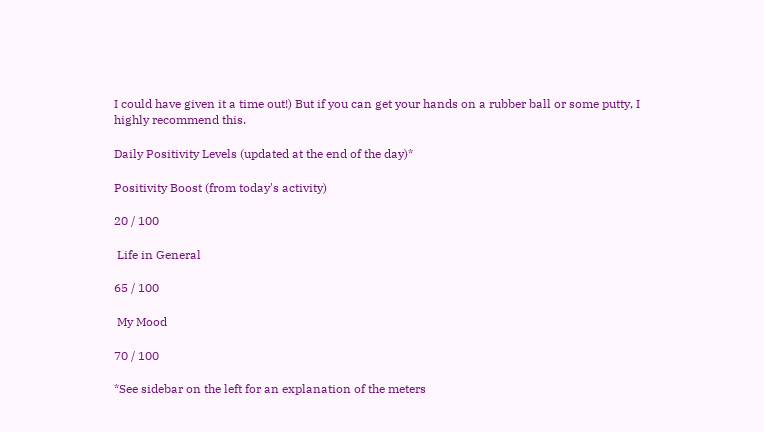I could have given it a time out!) But if you can get your hands on a rubber ball or some putty, I highly recommend this.

Daily Positivity Levels (updated at the end of the day)*

Positivity Boost (from today's activity)

20 / 100

 Life in General

65 / 100

 My Mood

70 / 100

*See sidebar on the left for an explanation of the meters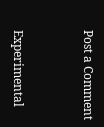Post a Comment


Experimental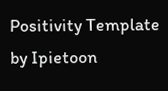Positivity Template by Ipietoon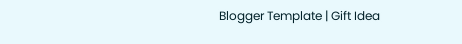Blogger Template | Gift Idea